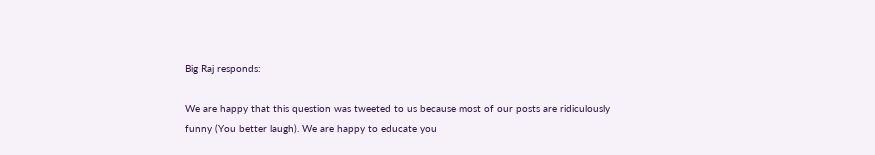Big Raj responds:

We are happy that this question was tweeted to us because most of our posts are ridiculously funny (You better laugh). We are happy to educate you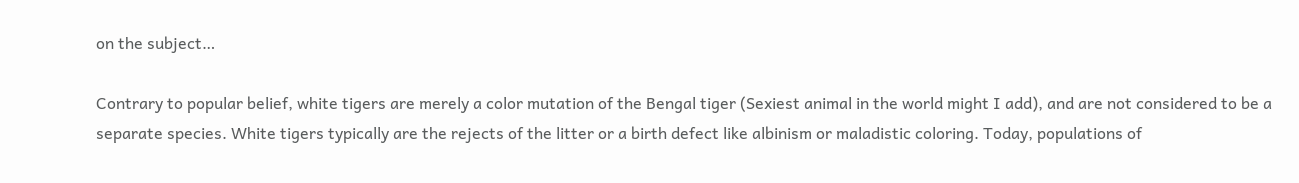on the subject…

Contrary to popular belief, white tigers are merely a color mutation of the Bengal tiger (Sexiest animal in the world might I add), and are not considered to be a separate species. White tigers typically are the rejects of the litter or a birth defect like albinism or maladistic coloring. Today, populations of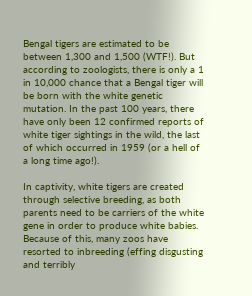Bengal tigers are estimated to be between 1,300 and 1,500 (WTF!). But according to zoologists, there is only a 1 in 10,000 chance that a Bengal tiger will be born with the white genetic mutation. In the past 100 years, there have only been 12 confirmed reports of white tiger sightings in the wild, the last of which occurred in 1959 (or a hell of a long time ago!).

In captivity, white tigers are created through selective breeding, as both parents need to be carriers of the white gene in order to produce white babies. Because of this, many zoos have resorted to inbreeding (effing disgusting and terribly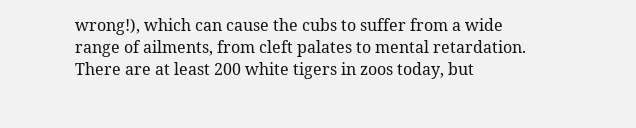wrong!), which can cause the cubs to suffer from a wide range of ailments, from cleft palates to mental retardation. There are at least 200 white tigers in zoos today, but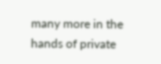many more in the hands of private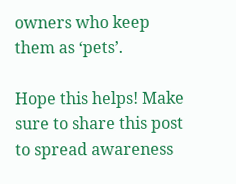owners who keep them as ‘pets’.

Hope this helps! Make sure to share this post to spread awareness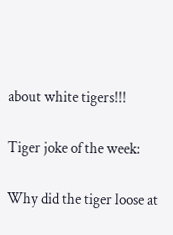about white tigers!!!

Tiger joke of the week:

Why did the tiger loose at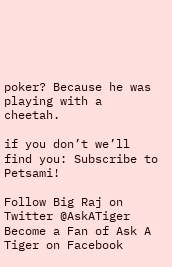poker? Because he was playing with a cheetah.

if you don’t we’ll find you: Subscribe to Petsami!

Follow Big Raj on Twitter @AskATiger
Become a Fan of Ask A Tiger on Facebook